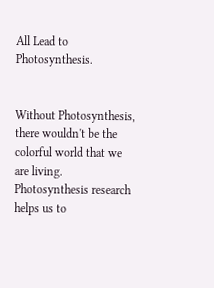All Lead to Photosynthesis.


Without Photosynthesis, there wouldn't be the colorful world that we are living. Photosynthesis research helps us to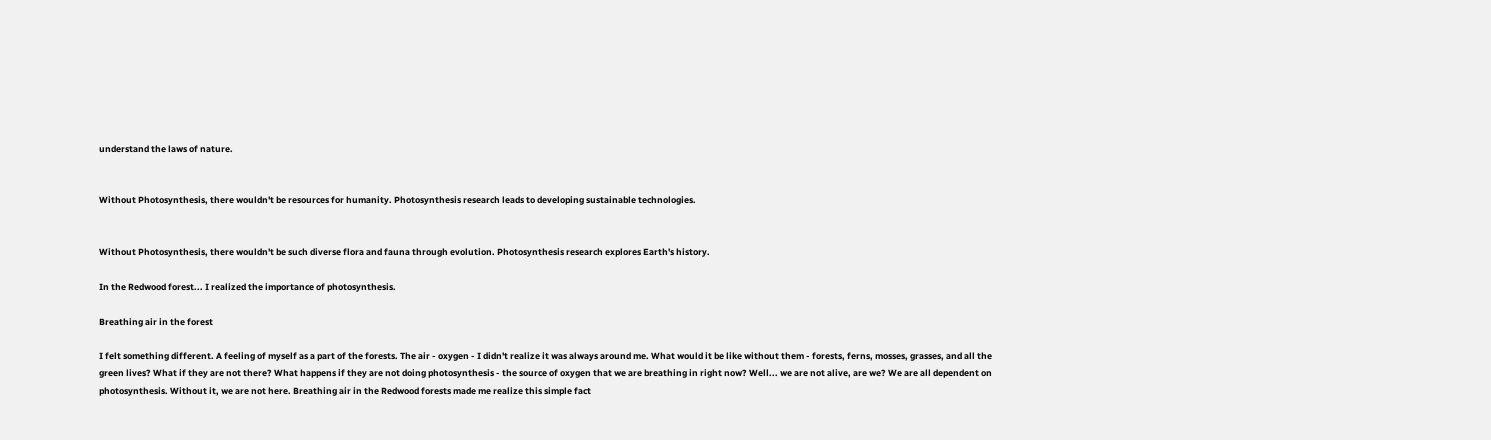understand the laws of nature.


Without Photosynthesis, there wouldn't be resources for humanity. Photosynthesis research leads to developing sustainable technologies.


Without Photosynthesis, there wouldn't be such diverse flora and fauna through evolution. Photosynthesis research explores Earth's history.

In the Redwood forest... I realized the importance of photosynthesis.

Breathing air in the forest

I felt something different. A feeling of myself as a part of the forests. The air - oxygen - I didn't realize it was always around me. What would it be like without them - forests, ferns, mosses, grasses, and all the green lives? What if they are not there? What happens if they are not doing photosynthesis - the source of oxygen that we are breathing in right now? Well... we are not alive, are we? We are all dependent on photosynthesis. Without it, we are not here. Breathing air in the Redwood forests made me realize this simple fact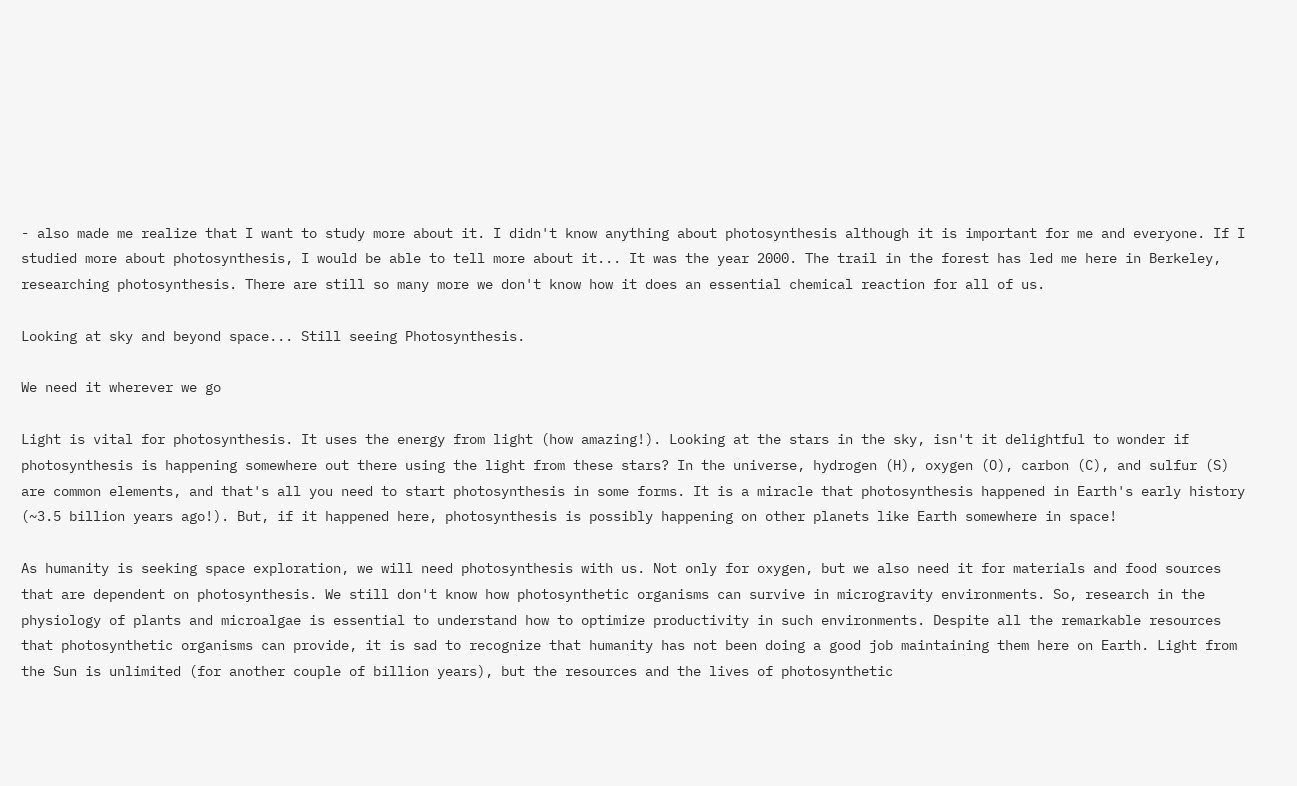- also made me realize that I want to study more about it. I didn't know anything about photosynthesis although it is important for me and everyone. If I studied more about photosynthesis, I would be able to tell more about it... It was the year 2000. The trail in the forest has led me here in Berkeley, researching photosynthesis. There are still so many more we don't know how it does an essential chemical reaction for all of us.

Looking at sky and beyond space... Still seeing Photosynthesis.

We need it wherever we go

Light is vital for photosynthesis. It uses the energy from light (how amazing!). Looking at the stars in the sky, isn't it delightful to wonder if photosynthesis is happening somewhere out there using the light from these stars? In the universe, hydrogen (H), oxygen (O), carbon (C), and sulfur (S) are common elements, and that's all you need to start photosynthesis in some forms. It is a miracle that photosynthesis happened in Earth's early history (~3.5 billion years ago!). But, if it happened here, photosynthesis is possibly happening on other planets like Earth somewhere in space!

As humanity is seeking space exploration, we will need photosynthesis with us. Not only for oxygen, but we also need it for materials and food sources that are dependent on photosynthesis. We still don't know how photosynthetic organisms can survive in microgravity environments. So, research in the physiology of plants and microalgae is essential to understand how to optimize productivity in such environments. Despite all the remarkable resources that photosynthetic organisms can provide, it is sad to recognize that humanity has not been doing a good job maintaining them here on Earth. Light from the Sun is unlimited (for another couple of billion years), but the resources and the lives of photosynthetic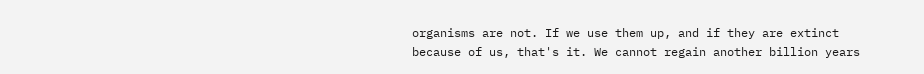organisms are not. If we use them up, and if they are extinct because of us, that's it. We cannot regain another billion years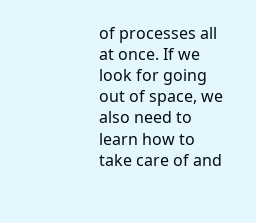of processes all at once. If we look for going out of space, we also need to learn how to take care of and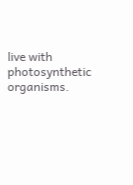live with photosynthetic organisms.